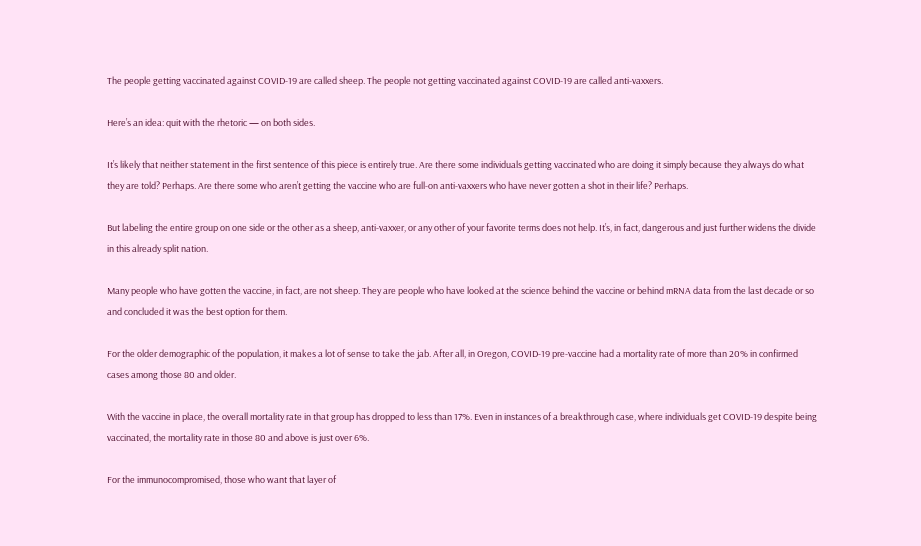The people getting vaccinated against COVID-19 are called sheep. The people not getting vaccinated against COVID-19 are called anti-vaxxers.

Here’s an idea: quit with the rhetoric — on both sides.

It’s likely that neither statement in the first sentence of this piece is entirely true. Are there some individuals getting vaccinated who are doing it simply because they always do what they are told? Perhaps. Are there some who aren’t getting the vaccine who are full-on anti-vaxxers who have never gotten a shot in their life? Perhaps.

But labeling the entire group on one side or the other as a sheep, anti-vaxxer, or any other of your favorite terms does not help. It’s, in fact, dangerous and just further widens the divide in this already split nation.

Many people who have gotten the vaccine, in fact, are not sheep. They are people who have looked at the science behind the vaccine or behind mRNA data from the last decade or so and concluded it was the best option for them.

For the older demographic of the population, it makes a lot of sense to take the jab. After all, in Oregon, COVID-19 pre-vaccine had a mortality rate of more than 20% in confirmed cases among those 80 and older.

With the vaccine in place, the overall mortality rate in that group has dropped to less than 17%. Even in instances of a breakthrough case, where individuals get COVID-19 despite being vaccinated, the mortality rate in those 80 and above is just over 6%.

For the immunocompromised, those who want that layer of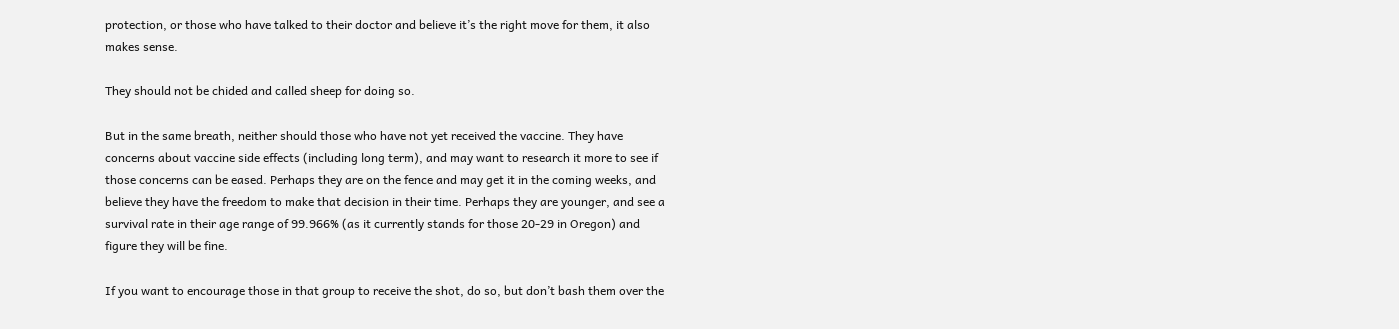protection, or those who have talked to their doctor and believe it’s the right move for them, it also makes sense.

They should not be chided and called sheep for doing so.

But in the same breath, neither should those who have not yet received the vaccine. They have concerns about vaccine side effects (including long term), and may want to research it more to see if those concerns can be eased. Perhaps they are on the fence and may get it in the coming weeks, and believe they have the freedom to make that decision in their time. Perhaps they are younger, and see a survival rate in their age range of 99.966% (as it currently stands for those 20-29 in Oregon) and figure they will be fine.

If you want to encourage those in that group to receive the shot, do so, but don’t bash them over the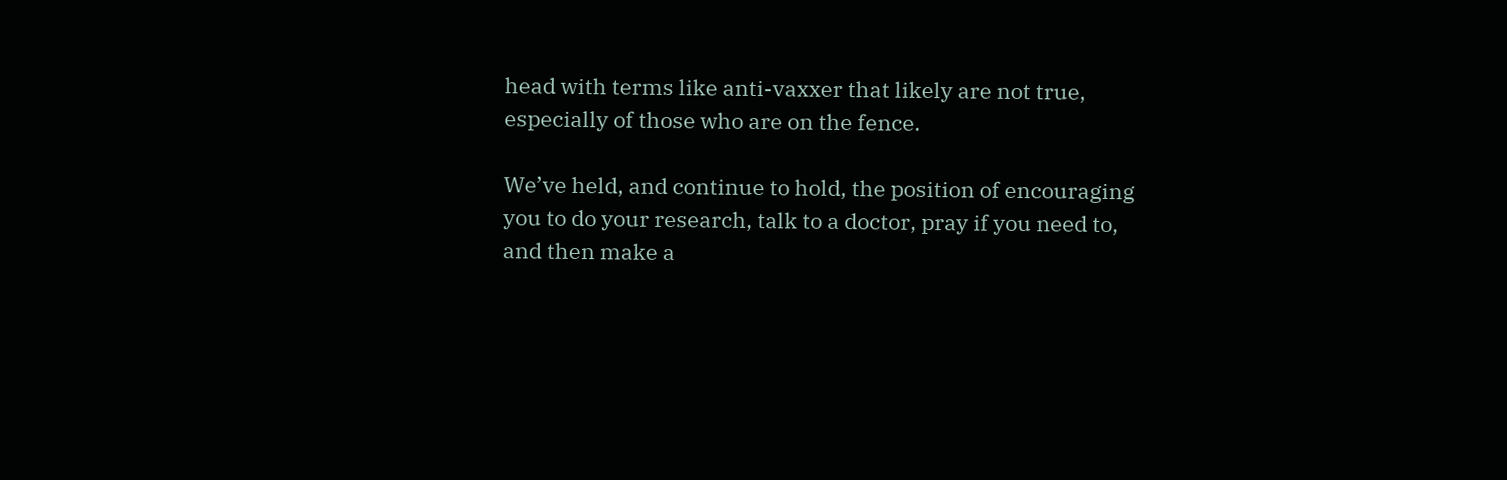head with terms like anti-vaxxer that likely are not true, especially of those who are on the fence.

We’ve held, and continue to hold, the position of encouraging you to do your research, talk to a doctor, pray if you need to, and then make a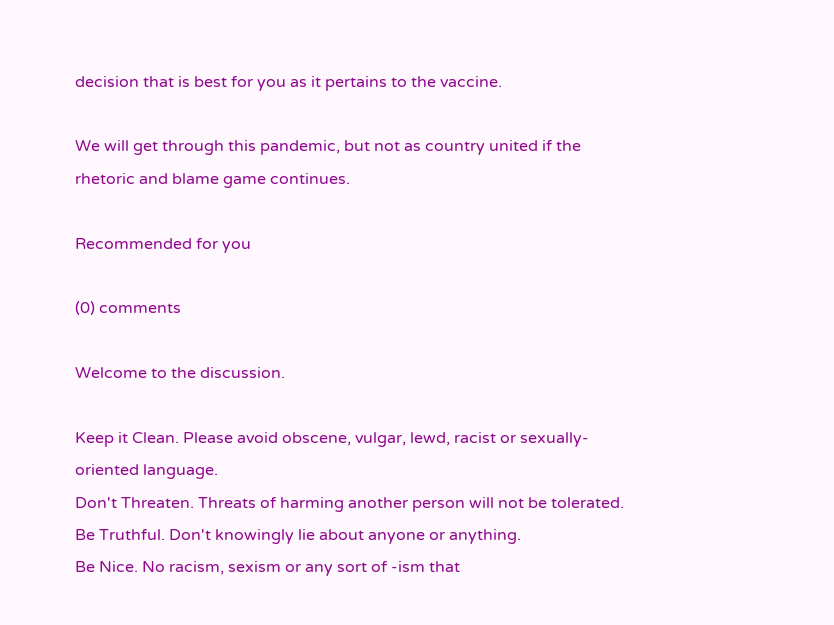decision that is best for you as it pertains to the vaccine.

We will get through this pandemic, but not as country united if the rhetoric and blame game continues.

Recommended for you

(0) comments

Welcome to the discussion.

Keep it Clean. Please avoid obscene, vulgar, lewd, racist or sexually-oriented language.
Don't Threaten. Threats of harming another person will not be tolerated.
Be Truthful. Don't knowingly lie about anyone or anything.
Be Nice. No racism, sexism or any sort of -ism that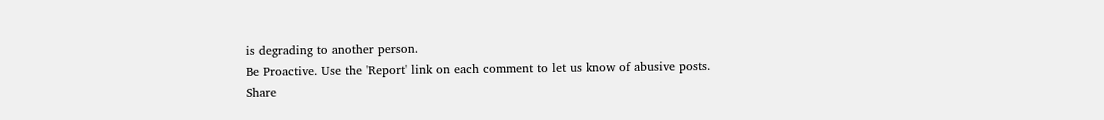is degrading to another person.
Be Proactive. Use the 'Report' link on each comment to let us know of abusive posts.
Share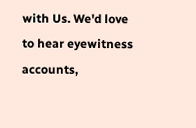with Us. We'd love to hear eyewitness accounts,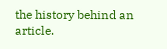the history behind an article.